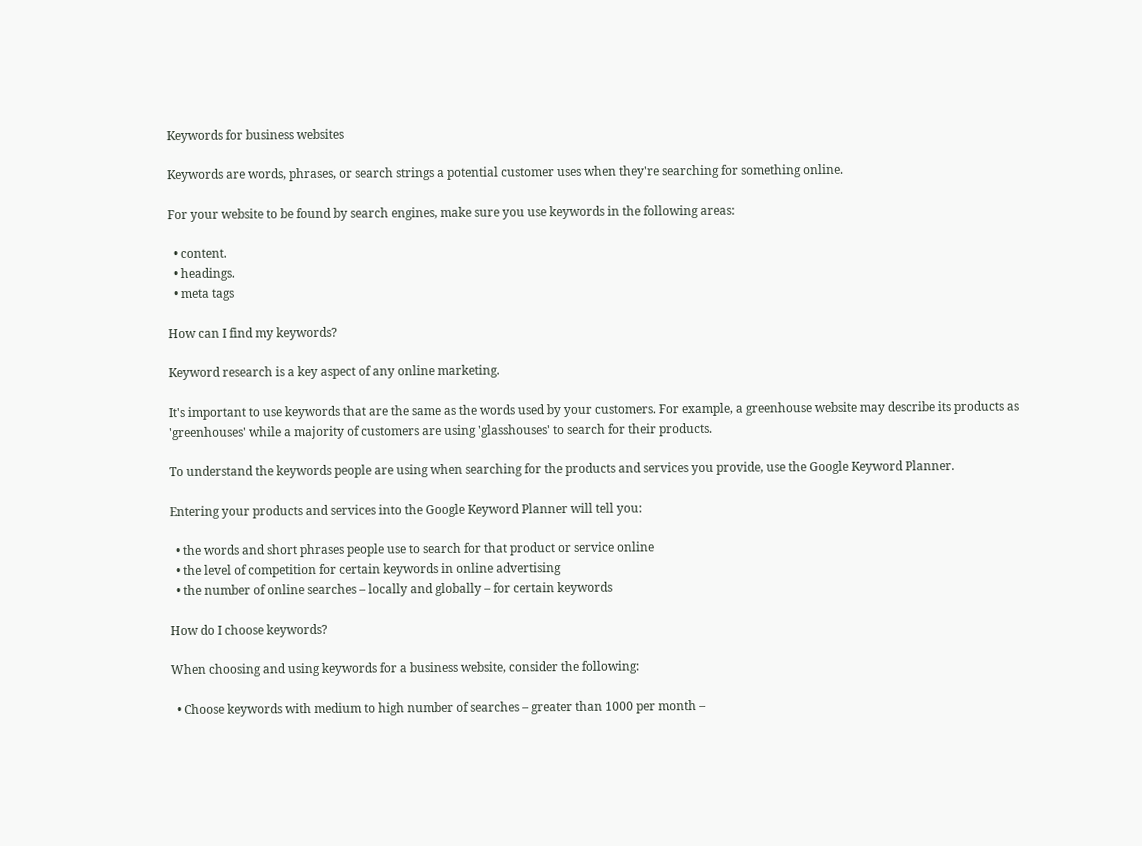Keywords for business websites

Keywords are words, phrases, or search strings a potential customer uses when they're searching for something online.

For your website to be found by search engines, make sure you use keywords in the following areas:

  • content.
  • headings.
  • meta tags

How can I find my keywords?

Keyword research is a key aspect of any online marketing.

It's important to use keywords that are the same as the words used by your customers. For example, a greenhouse website may describe its products as 'greenhouses' while a majority of customers are using 'glasshouses' to search for their products.

To understand the keywords people are using when searching for the products and services you provide, use the Google Keyword Planner.

Entering your products and services into the Google Keyword Planner will tell you:

  • the words and short phrases people use to search for that product or service online
  • the level of competition for certain keywords in online advertising
  • the number of online searches – locally and globally – for certain keywords

How do I choose keywords?

When choosing and using keywords for a business website, consider the following:

  • Choose keywords with medium to high number of searches – greater than 1000 per month –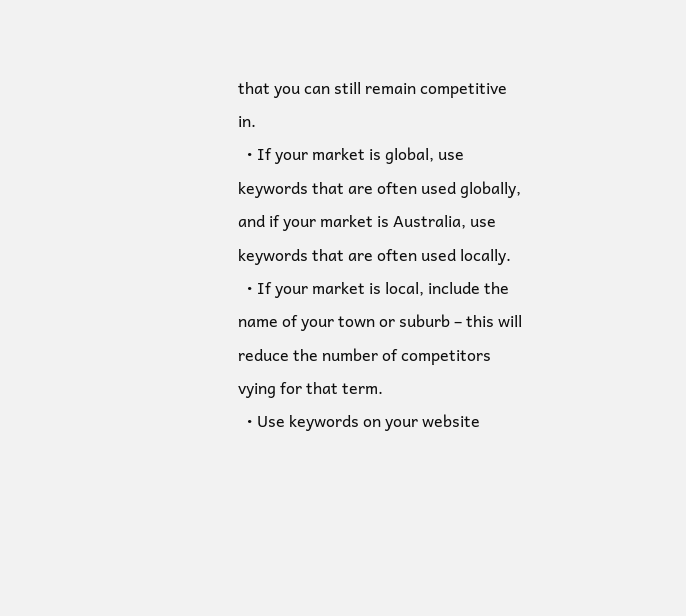that you can still remain competitive in.
  • If your market is global, use keywords that are often used globally, and if your market is Australia, use keywords that are often used locally.
  • If your market is local, include the name of your town or suburb – this will reduce the number of competitors vying for that term.
  • Use keywords on your website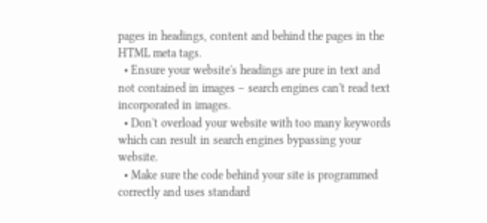pages in headings, content and behind the pages in the HTML meta tags.
  • Ensure your website's headings are pure in text and not contained in images – search engines can't read text incorporated in images.
  • Don't overload your website with too many keywords which can result in search engines bypassing your website.
  • Make sure the code behind your site is programmed correctly and uses standard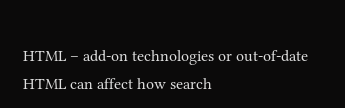HTML – add-on technologies or out-of-date HTML can affect how search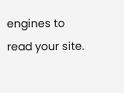engines to read your site.